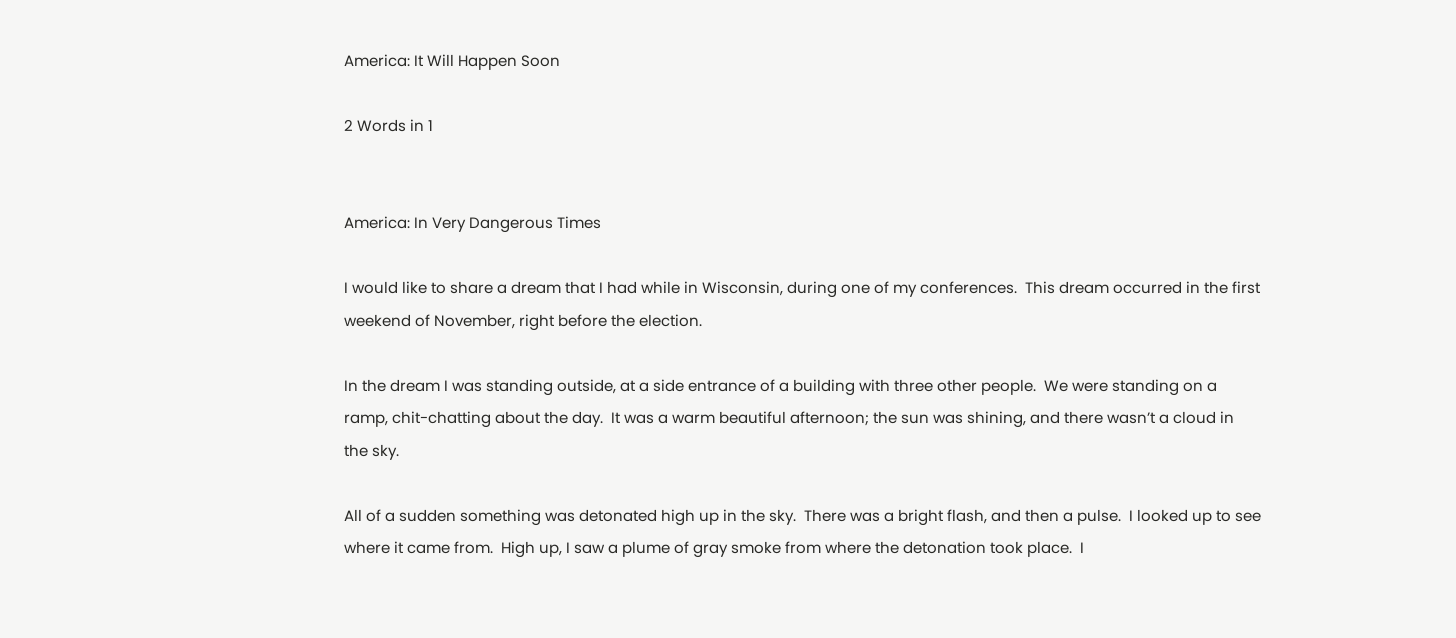America: It Will Happen Soon

2 Words in 1


America: In Very Dangerous Times

I would like to share a dream that I had while in Wisconsin, during one of my conferences.  This dream occurred in the first weekend of November, right before the election.

In the dream I was standing outside, at a side entrance of a building with three other people.  We were standing on a ramp, chit-chatting about the day.  It was a warm beautiful afternoon; the sun was shining, and there wasn’t a cloud in the sky.

All of a sudden something was detonated high up in the sky.  There was a bright flash, and then a pulse.  I looked up to see where it came from.  High up, I saw a plume of gray smoke from where the detonation took place.  I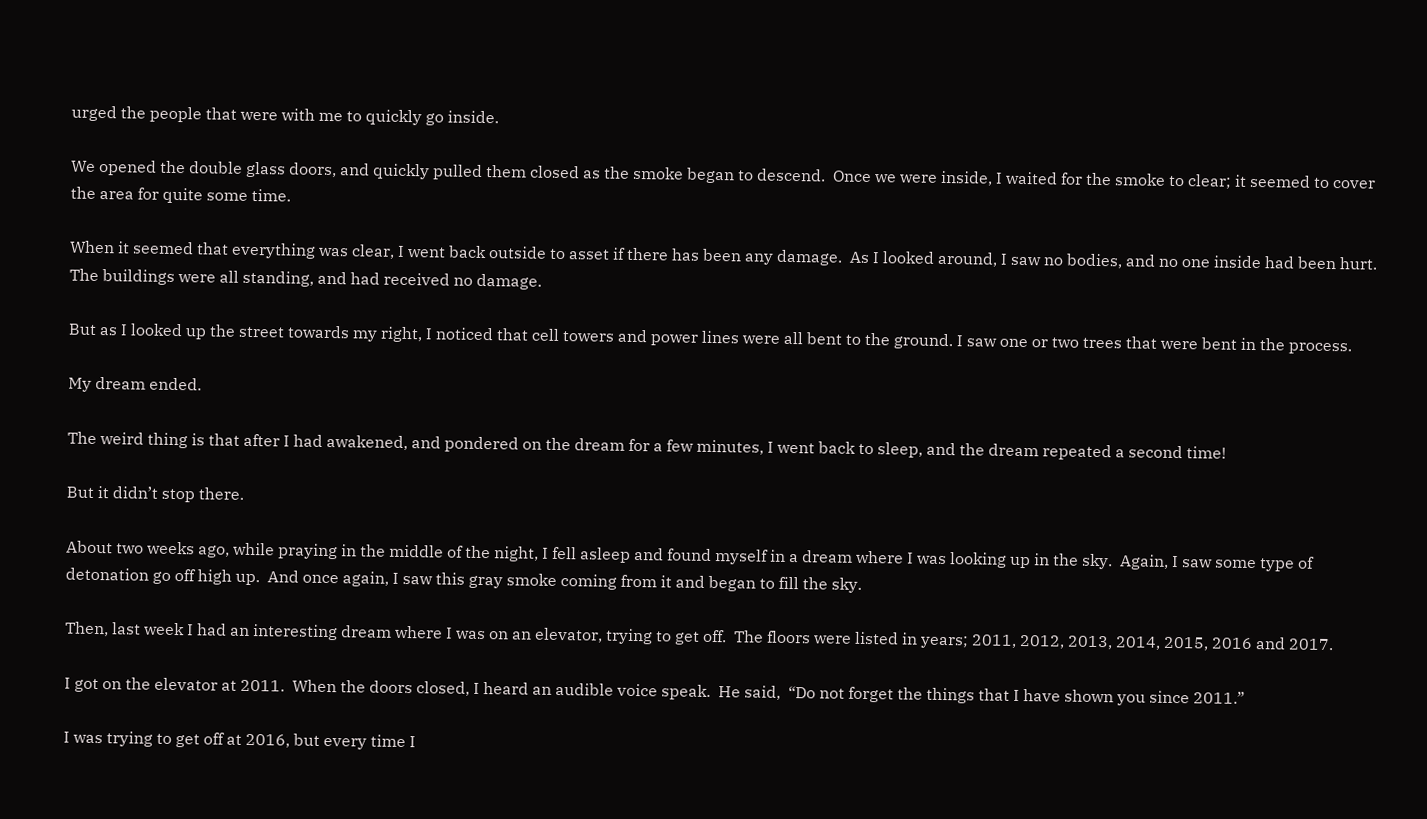urged the people that were with me to quickly go inside.

We opened the double glass doors, and quickly pulled them closed as the smoke began to descend.  Once we were inside, I waited for the smoke to clear; it seemed to cover the area for quite some time.

When it seemed that everything was clear, I went back outside to asset if there has been any damage.  As I looked around, I saw no bodies, and no one inside had been hurt.  The buildings were all standing, and had received no damage.

But as I looked up the street towards my right, I noticed that cell towers and power lines were all bent to the ground. I saw one or two trees that were bent in the process.

My dream ended.

The weird thing is that after I had awakened, and pondered on the dream for a few minutes, I went back to sleep, and the dream repeated a second time!

But it didn’t stop there.

About two weeks ago, while praying in the middle of the night, I fell asleep and found myself in a dream where I was looking up in the sky.  Again, I saw some type of detonation go off high up.  And once again, I saw this gray smoke coming from it and began to fill the sky.

Then, last week I had an interesting dream where I was on an elevator, trying to get off.  The floors were listed in years; 2011, 2012, 2013, 2014, 2015, 2016 and 2017.

I got on the elevator at 2011.  When the doors closed, I heard an audible voice speak.  He said,  “Do not forget the things that I have shown you since 2011.”

I was trying to get off at 2016, but every time I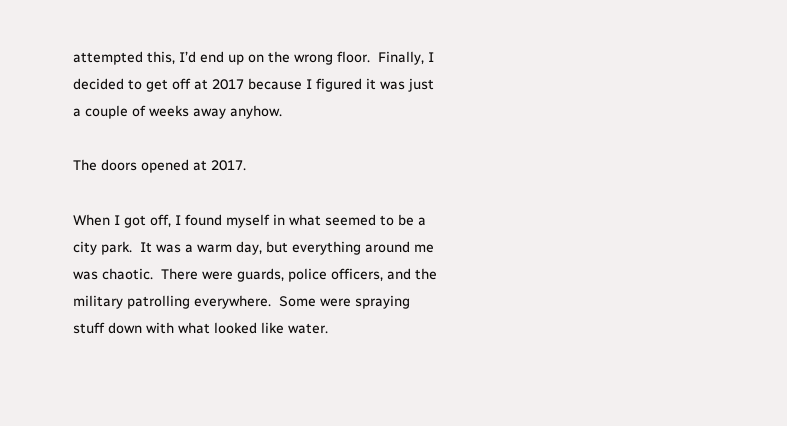attempted this, I’d end up on the wrong floor.  Finally, I decided to get off at 2017 because I figured it was just a couple of weeks away anyhow.

The doors opened at 2017.

When I got off, I found myself in what seemed to be a city park.  It was a warm day, but everything around me was chaotic.  There were guards, police officers, and the military patrolling everywhere.  Some were spraying stuff down with what looked like water.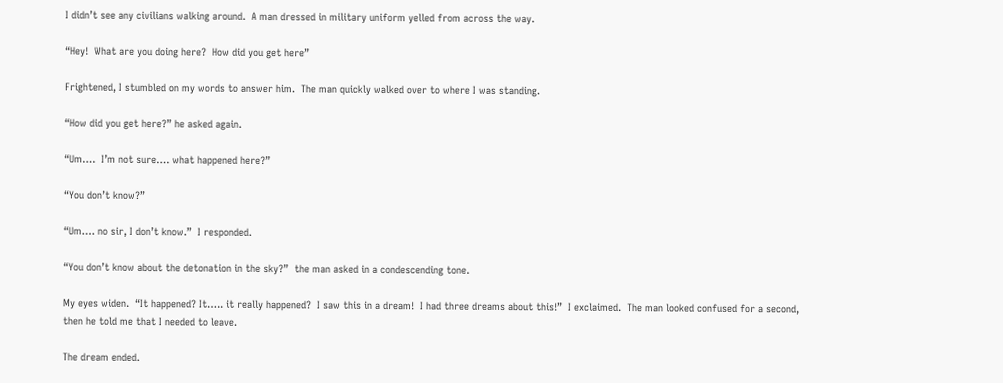I didn’t see any civilians walking around.  A man dressed in military uniform yelled from across the way.

“Hey!  What are you doing here?  How did you get here”

Frightened, I stumbled on my words to answer him.  The man quickly walked over to where I was standing.

“How did you get here?” he asked again.

“Um….  I’m not sure…. what happened here?”

“You don’t know?”

“Um…. no sir, I don’t know.”  I responded.

“You don’t know about the detonation in the sky?”  the man asked in a condescending tone.

My eyes widen.  “It happened? It….. it really happened?  I saw this in a dream!  I had three dreams about this!”  I exclaimed.  The man looked confused for a second, then he told me that I needed to leave.

The dream ended.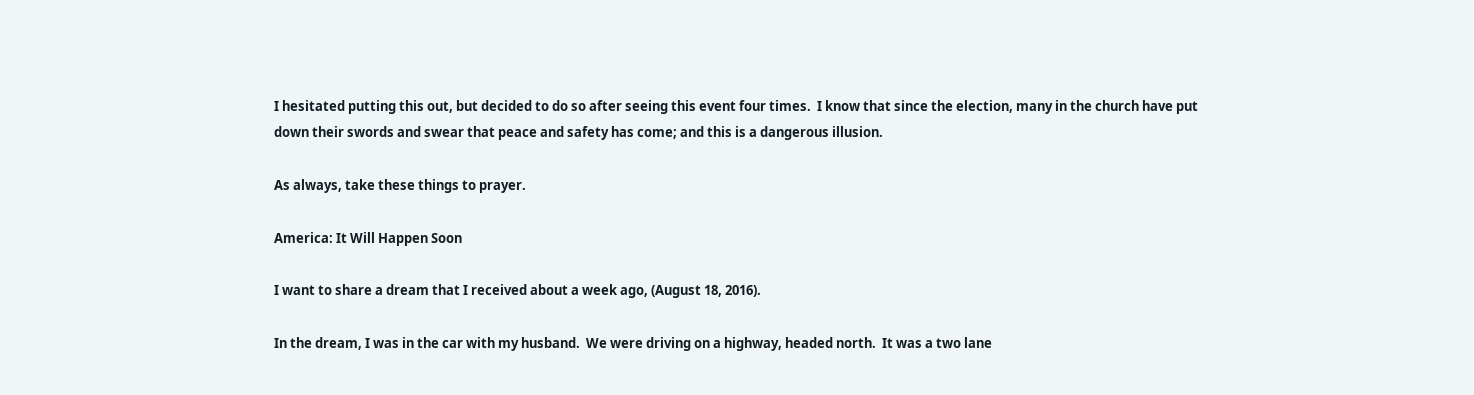I hesitated putting this out, but decided to do so after seeing this event four times.  I know that since the election, many in the church have put down their swords and swear that peace and safety has come; and this is a dangerous illusion.

As always, take these things to prayer.

America: It Will Happen Soon

I want to share a dream that I received about a week ago, (August 18, 2016).

In the dream, I was in the car with my husband.  We were driving on a highway, headed north.  It was a two lane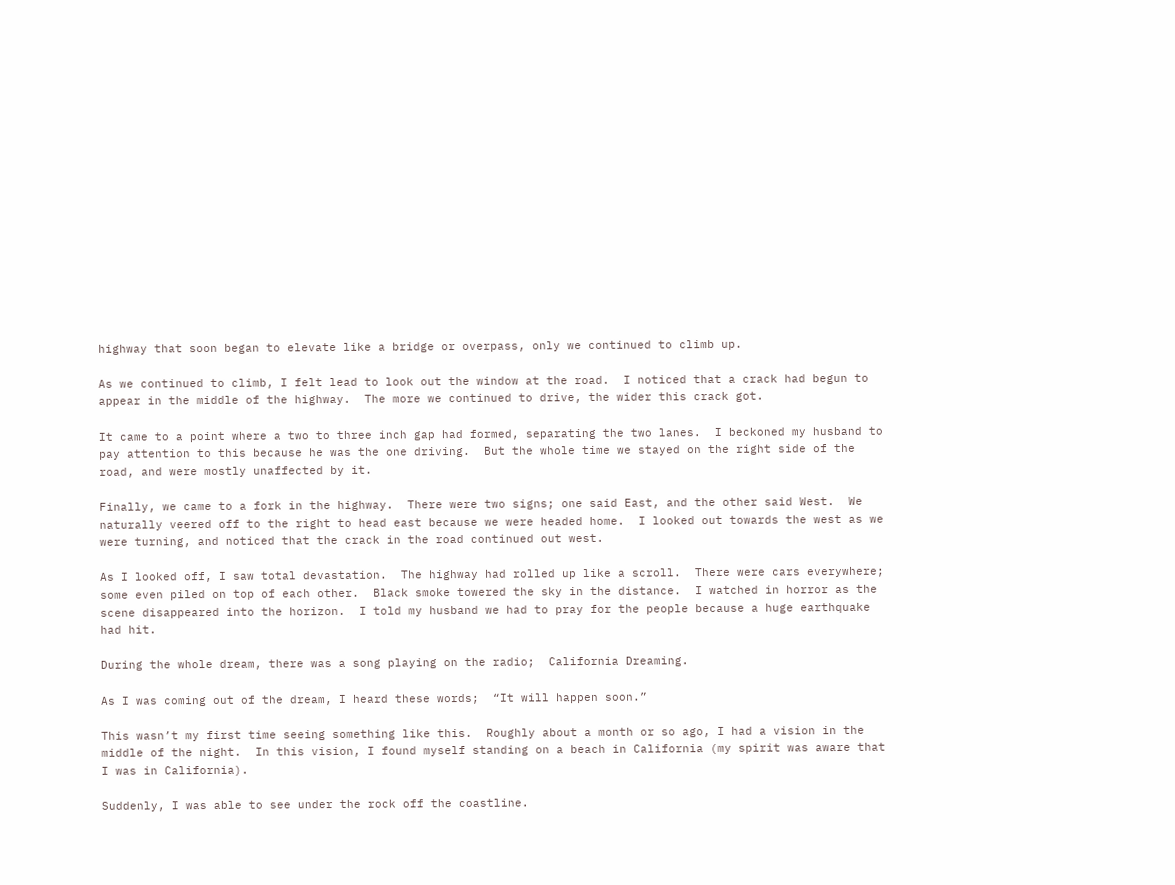highway that soon began to elevate like a bridge or overpass, only we continued to climb up.

As we continued to climb, I felt lead to look out the window at the road.  I noticed that a crack had begun to appear in the middle of the highway.  The more we continued to drive, the wider this crack got.

It came to a point where a two to three inch gap had formed, separating the two lanes.  I beckoned my husband to pay attention to this because he was the one driving.  But the whole time we stayed on the right side of the road, and were mostly unaffected by it.

Finally, we came to a fork in the highway.  There were two signs; one said East, and the other said West.  We naturally veered off to the right to head east because we were headed home.  I looked out towards the west as we were turning, and noticed that the crack in the road continued out west.

As I looked off, I saw total devastation.  The highway had rolled up like a scroll.  There were cars everywhere; some even piled on top of each other.  Black smoke towered the sky in the distance.  I watched in horror as the scene disappeared into the horizon.  I told my husband we had to pray for the people because a huge earthquake had hit.

During the whole dream, there was a song playing on the radio;  California Dreaming.

As I was coming out of the dream, I heard these words;  “It will happen soon.”

This wasn’t my first time seeing something like this.  Roughly about a month or so ago, I had a vision in the middle of the night.  In this vision, I found myself standing on a beach in California (my spirit was aware that I was in California).

Suddenly, I was able to see under the rock off the coastline.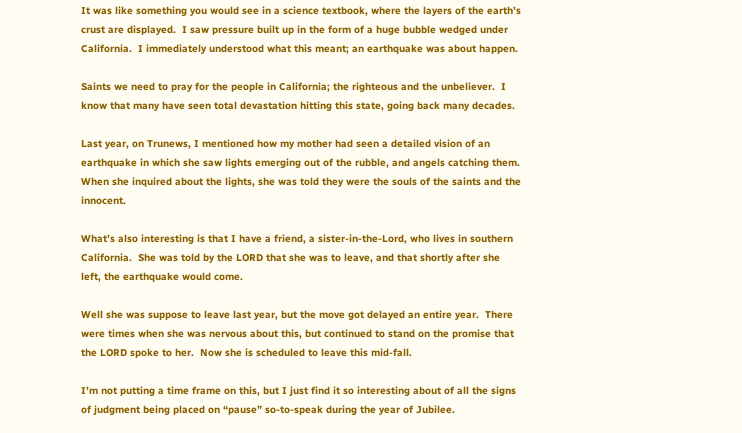It was like something you would see in a science textbook, where the layers of the earth’s crust are displayed.  I saw pressure built up in the form of a huge bubble wedged under California.  I immediately understood what this meant; an earthquake was about happen.

Saints we need to pray for the people in California; the righteous and the unbeliever.  I know that many have seen total devastation hitting this state, going back many decades.

Last year, on Trunews, I mentioned how my mother had seen a detailed vision of an earthquake in which she saw lights emerging out of the rubble, and angels catching them.  When she inquired about the lights, she was told they were the souls of the saints and the innocent.

What’s also interesting is that I have a friend, a sister-in-the-Lord, who lives in southern California.  She was told by the LORD that she was to leave, and that shortly after she left, the earthquake would come.

Well she was suppose to leave last year, but the move got delayed an entire year.  There were times when she was nervous about this, but continued to stand on the promise that the LORD spoke to her.  Now she is scheduled to leave this mid-fall.

I’m not putting a time frame on this, but I just find it so interesting about of all the signs of judgment being placed on “pause” so-to-speak during the year of Jubilee.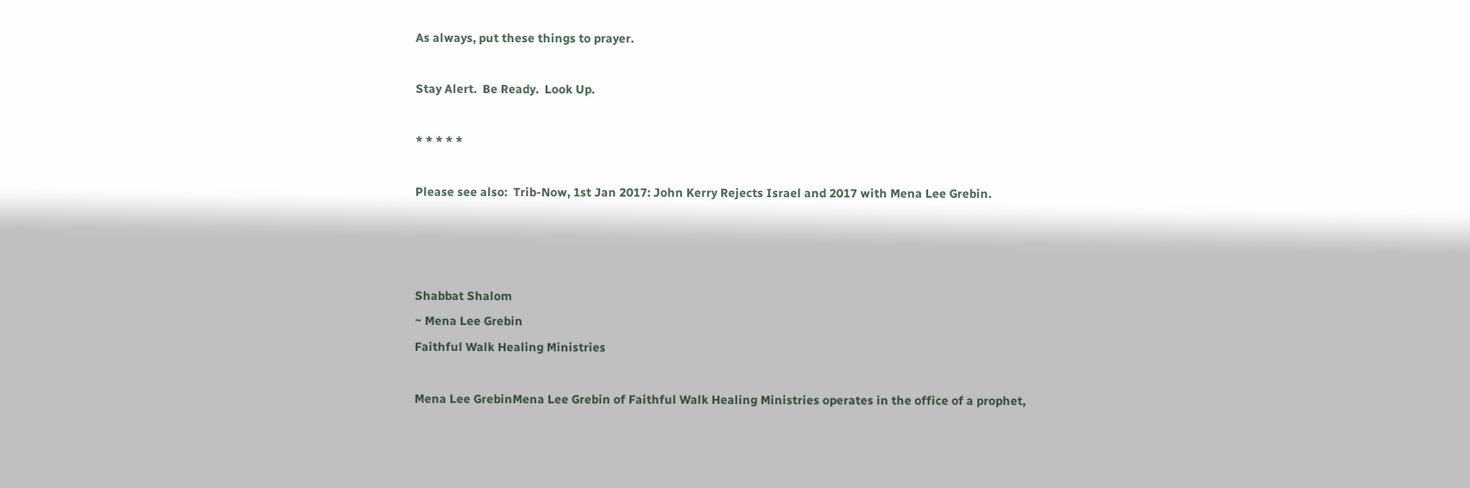As always, put these things to prayer.

Stay Alert.  Be Ready.  Look Up.

* * * * *

Please see also:  Trib-Now, 1st Jan 2017: John Kerry Rejects Israel and 2017 with Mena Lee Grebin.



Shabbat Shalom
~ Mena Lee Grebin
Faithful Walk Healing Ministries

Mena Lee GrebinMena Lee Grebin of Faithful Walk Healing Ministries operates in the office of a prophet,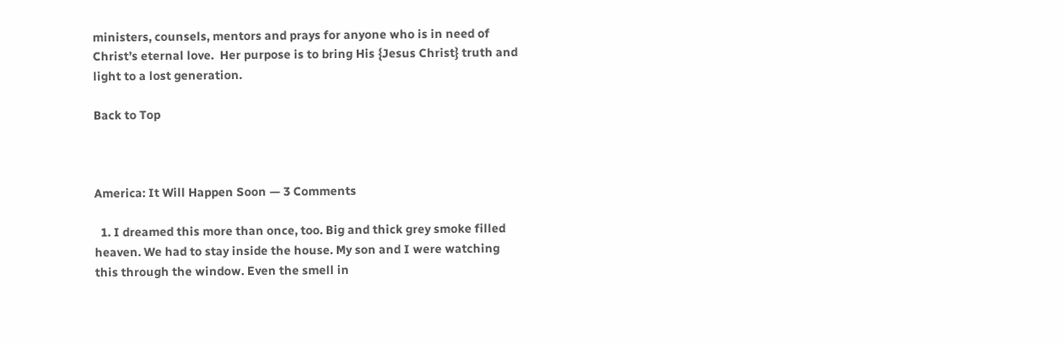ministers, counsels, mentors and prays for anyone who is in need of Christ’s eternal love.  Her purpose is to bring His {Jesus Christ} truth and light to a lost generation.

Back to Top



America: It Will Happen Soon — 3 Comments

  1. I dreamed this more than once, too. Big and thick grey smoke filled heaven. We had to stay inside the house. My son and I were watching this through the window. Even the smell in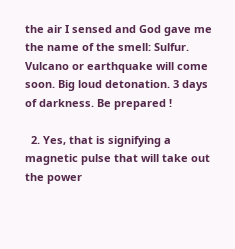the air I sensed and God gave me the name of the smell: Sulfur. Vulcano or earthquake will come soon. Big loud detonation. 3 days of darkness. Be prepared !

  2. Yes, that is signifying a magnetic pulse that will take out the power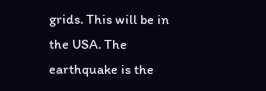grids. This will be in the USA. The earthquake is the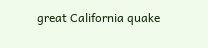great California quake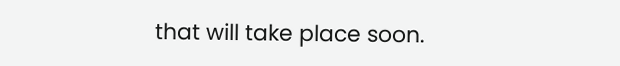that will take place soon.